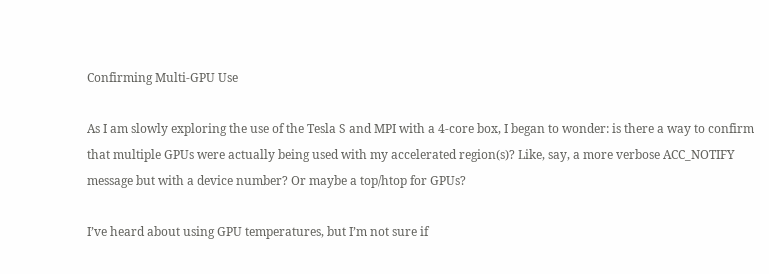Confirming Multi-GPU Use

As I am slowly exploring the use of the Tesla S and MPI with a 4-core box, I began to wonder: is there a way to confirm that multiple GPUs were actually being used with my accelerated region(s)? Like, say, a more verbose ACC_NOTIFY message but with a device number? Or maybe a top/htop for GPUs?

I’ve heard about using GPU temperatures, but I’m not sure if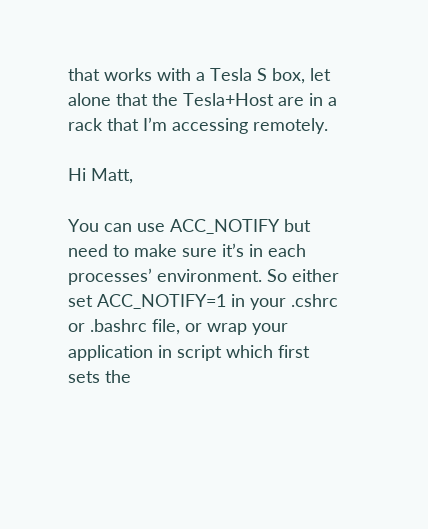that works with a Tesla S box, let alone that the Tesla+Host are in a rack that I’m accessing remotely.

Hi Matt,

You can use ACC_NOTIFY but need to make sure it’s in each processes’ environment. So either set ACC_NOTIFY=1 in your .cshrc or .bashrc file, or wrap your application in script which first sets the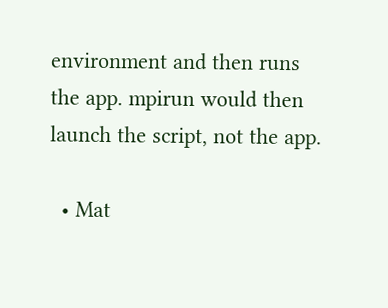environment and then runs the app. mpirun would then launch the script, not the app.

  • Mat